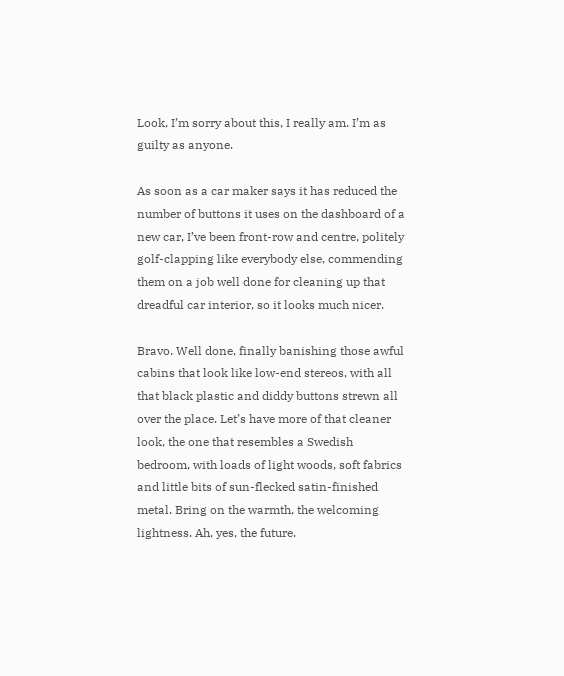Look, I’m sorry about this, I really am. I’m as guilty as anyone.

As soon as a car maker says it has reduced the number of buttons it uses on the dashboard of a new car, I’ve been front-row and centre, politely golf-clapping like everybody else, commending them on a job well done for cleaning up that dreadful car interior, so it looks much nicer.

Bravo. Well done, finally banishing those awful cabins that look like low-end stereos, with all that black plastic and diddy buttons strewn all over the place. Let’s have more of that cleaner look, the one that resembles a Swedish bedroom, with loads of light woods, soft fabrics and little bits of sun-flecked satin-finished metal. Bring on the warmth, the welcoming lightness. Ah, yes, the future.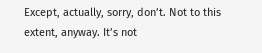Except, actually, sorry, don’t. Not to this extent, anyway. It’s not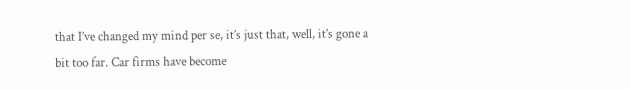that I’ve changed my mind per se, it’s just that, well, it’s gone a bit too far. Car firms have become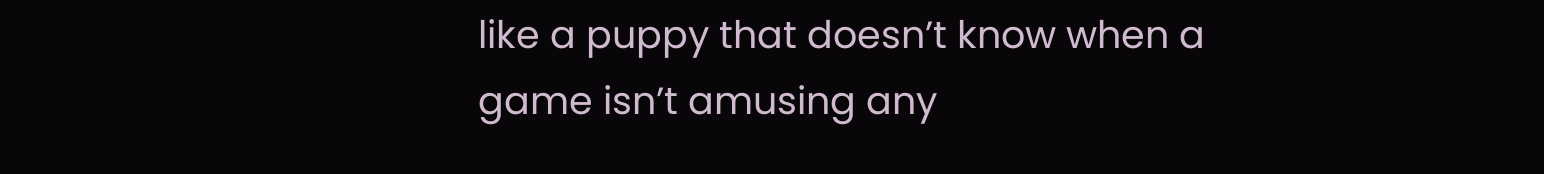like a puppy that doesn’t know when a game isn’t amusing any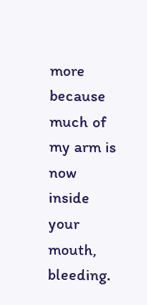more because much of my arm is now inside your mouth, bleeding.